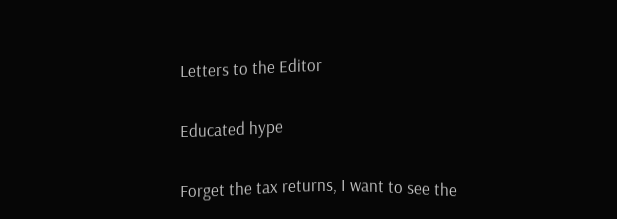Letters to the Editor

Educated hype

Forget the tax returns, I want to see the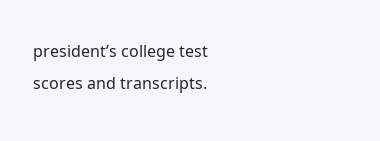president’s college test scores and transcripts.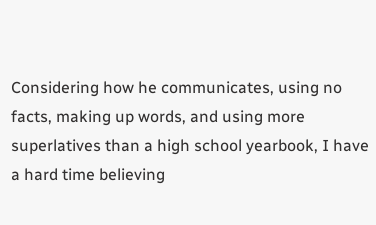Considering how he communicates, using no facts, making up words, and using more superlatives than a high school yearbook, I have a hard time believing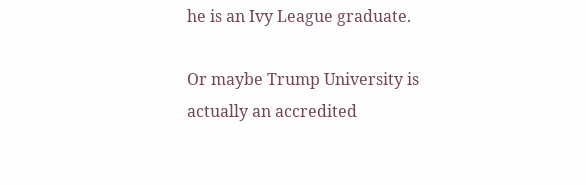he is an Ivy League graduate.

Or maybe Trump University is actually an accredited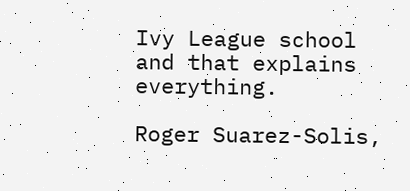Ivy League school and that explains everything.

Roger Suarez-Solis,